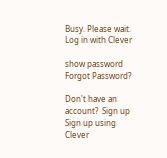Busy. Please wait.
Log in with Clever

show password
Forgot Password?

Don't have an account?  Sign up
Sign up using Clever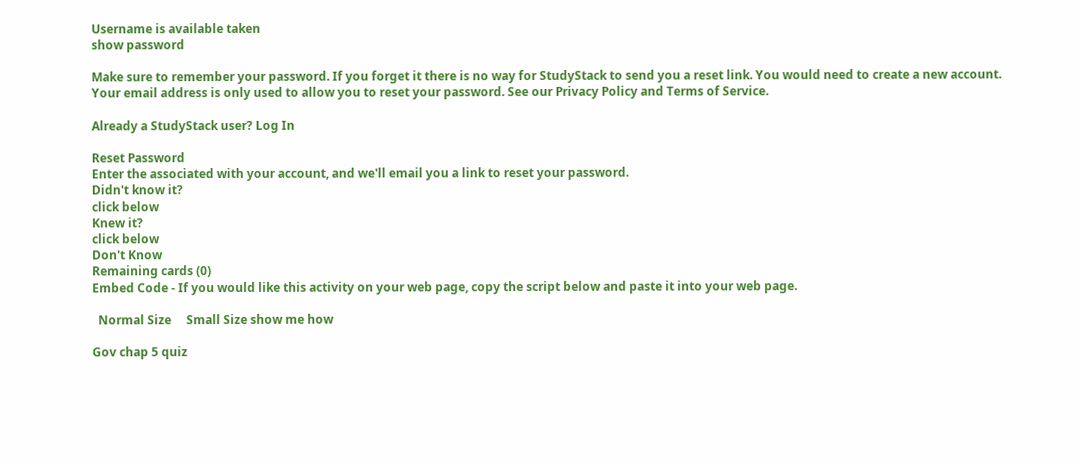Username is available taken
show password

Make sure to remember your password. If you forget it there is no way for StudyStack to send you a reset link. You would need to create a new account.
Your email address is only used to allow you to reset your password. See our Privacy Policy and Terms of Service.

Already a StudyStack user? Log In

Reset Password
Enter the associated with your account, and we'll email you a link to reset your password.
Didn't know it?
click below
Knew it?
click below
Don't Know
Remaining cards (0)
Embed Code - If you would like this activity on your web page, copy the script below and paste it into your web page.

  Normal Size     Small Size show me how

Gov chap 5 quiz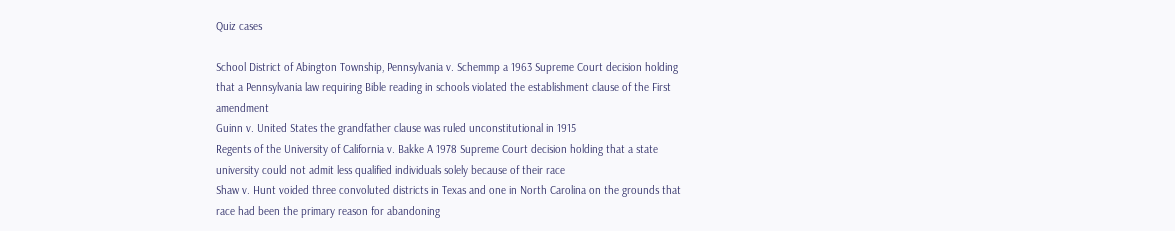Quiz cases

School District of Abington Township, Pennsylvania v. Schemmp a 1963 Supreme Court decision holding that a Pennsylvania law requiring Bible reading in schools violated the establishment clause of the First amendment
Guinn v. United States the grandfather clause was ruled unconstitutional in 1915
Regents of the University of California v. Bakke A 1978 Supreme Court decision holding that a state university could not admit less qualified individuals solely because of their race
Shaw v. Hunt voided three convoluted districts in Texas and one in North Carolina on the grounds that race had been the primary reason for abandoning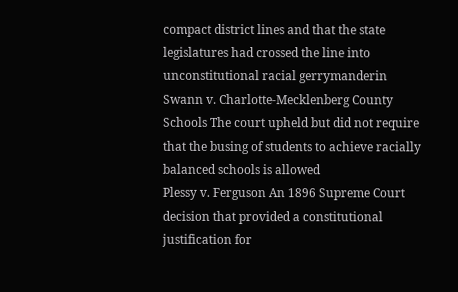compact district lines and that the state legislatures had crossed the line into unconstitutional racial gerrymanderin
Swann v. Charlotte-Mecklenberg County Schools The court upheld but did not require that the busing of students to achieve racially balanced schools is allowed
Plessy v. Ferguson An 1896 Supreme Court decision that provided a constitutional justification for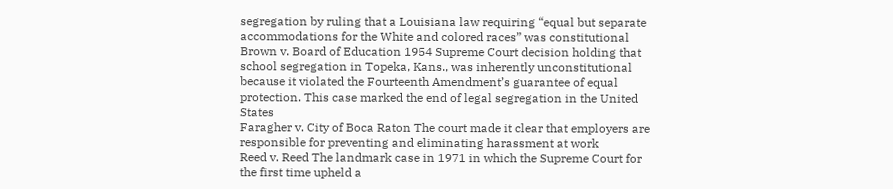segregation by ruling that a Louisiana law requiring “equal but separate accommodations for the White and colored races” was constitutional
Brown v. Board of Education 1954 Supreme Court decision holding that school segregation in Topeka, Kans., was inherently unconstitutional because it violated the Fourteenth Amendment’s guarantee of equal protection. This case marked the end of legal segregation in the United States
Faragher v. City of Boca Raton The court made it clear that employers are responsible for preventing and eliminating harassment at work
Reed v. Reed The landmark case in 1971 in which the Supreme Court for the first time upheld a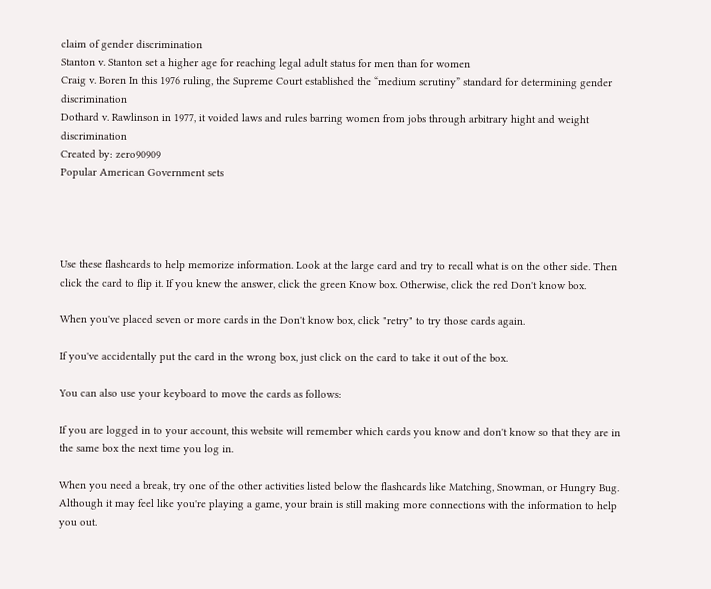claim of gender discrimination
Stanton v. Stanton set a higher age for reaching legal adult status for men than for women
Craig v. Boren In this 1976 ruling, the Supreme Court established the “medium scrutiny” standard for determining gender discrimination
Dothard v. Rawlinson in 1977, it voided laws and rules barring women from jobs through arbitrary hight and weight discrimination
Created by: zero90909
Popular American Government sets




Use these flashcards to help memorize information. Look at the large card and try to recall what is on the other side. Then click the card to flip it. If you knew the answer, click the green Know box. Otherwise, click the red Don't know box.

When you've placed seven or more cards in the Don't know box, click "retry" to try those cards again.

If you've accidentally put the card in the wrong box, just click on the card to take it out of the box.

You can also use your keyboard to move the cards as follows:

If you are logged in to your account, this website will remember which cards you know and don't know so that they are in the same box the next time you log in.

When you need a break, try one of the other activities listed below the flashcards like Matching, Snowman, or Hungry Bug. Although it may feel like you're playing a game, your brain is still making more connections with the information to help you out.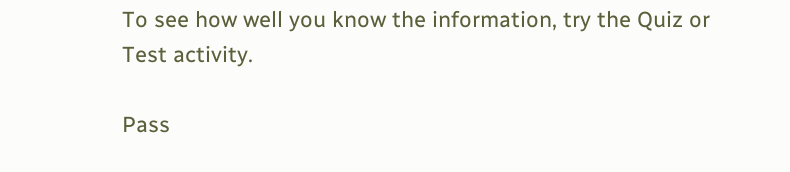To see how well you know the information, try the Quiz or Test activity.

Pass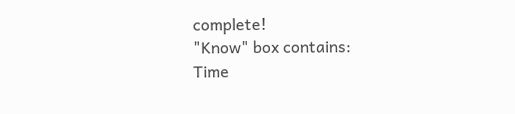complete!
"Know" box contains:
Time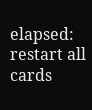elapsed:
restart all cards